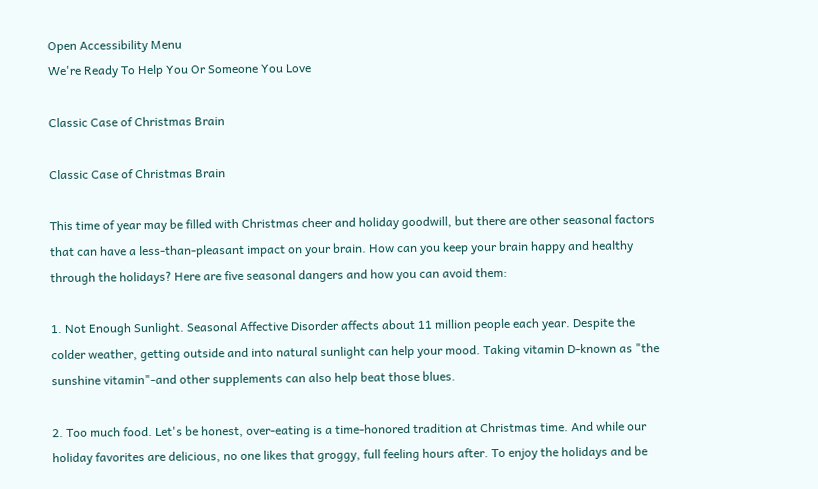Open Accessibility Menu
We're Ready To Help You Or Someone You Love

Classic Case of Christmas Brain

Classic Case of Christmas Brain

This time of year may be filled with Christmas cheer and holiday goodwill, but there are other seasonal factors that can have a less-than-pleasant impact on your brain. How can you keep your brain happy and healthy through the holidays? Here are five seasonal dangers and how you can avoid them:

1. Not Enough Sunlight. Seasonal Affective Disorder affects about 11 million people each year. Despite the colder weather, getting outside and into natural sunlight can help your mood. Taking vitamin D-known as "the sunshine vitamin"-and other supplements can also help beat those blues.

2. Too much food. Let's be honest, over-eating is a time-honored tradition at Christmas time. And while our holiday favorites are delicious, no one likes that groggy, full feeling hours after. To enjoy the holidays and be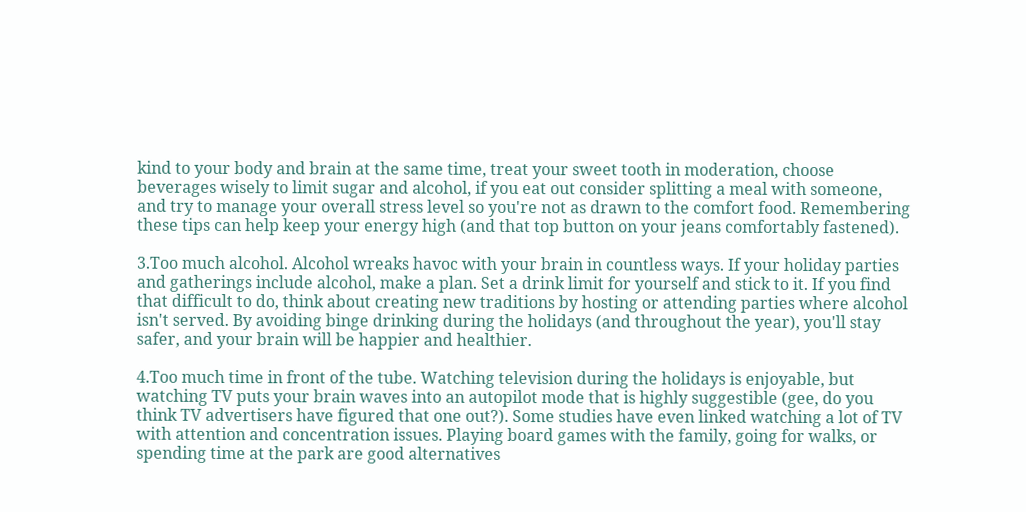kind to your body and brain at the same time, treat your sweet tooth in moderation, choose beverages wisely to limit sugar and alcohol, if you eat out consider splitting a meal with someone, and try to manage your overall stress level so you're not as drawn to the comfort food. Remembering these tips can help keep your energy high (and that top button on your jeans comfortably fastened).

3.Too much alcohol. Alcohol wreaks havoc with your brain in countless ways. If your holiday parties and gatherings include alcohol, make a plan. Set a drink limit for yourself and stick to it. If you find that difficult to do, think about creating new traditions by hosting or attending parties where alcohol isn't served. By avoiding binge drinking during the holidays (and throughout the year), you'll stay safer, and your brain will be happier and healthier.

4.Too much time in front of the tube. Watching television during the holidays is enjoyable, but watching TV puts your brain waves into an autopilot mode that is highly suggestible (gee, do you think TV advertisers have figured that one out?). Some studies have even linked watching a lot of TV with attention and concentration issues. Playing board games with the family, going for walks, or spending time at the park are good alternatives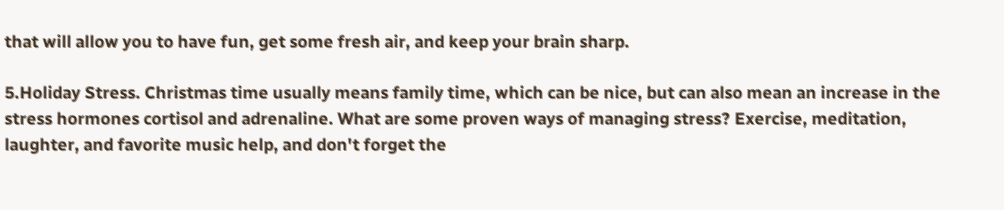that will allow you to have fun, get some fresh air, and keep your brain sharp.

5.Holiday Stress. Christmas time usually means family time, which can be nice, but can also mean an increase in the stress hormones cortisol and adrenaline. What are some proven ways of managing stress? Exercise, meditation, laughter, and favorite music help, and don't forget the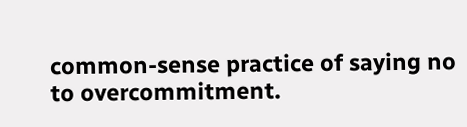common-sense practice of saying no to overcommitment.